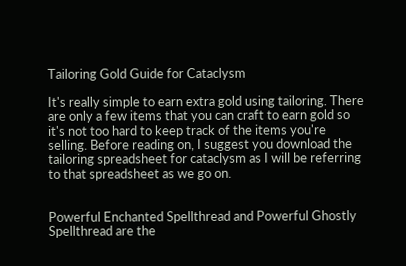Tailoring Gold Guide for Cataclysm

It's really simple to earn extra gold using tailoring. There are only a few items that you can craft to earn gold so it's not too hard to keep track of the items you're selling. Before reading on, I suggest you download the tailoring spreadsheet for cataclysm as I will be referring to that spreadsheet as we go on.


Powerful Enchanted Spellthread and Powerful Ghostly Spellthread are the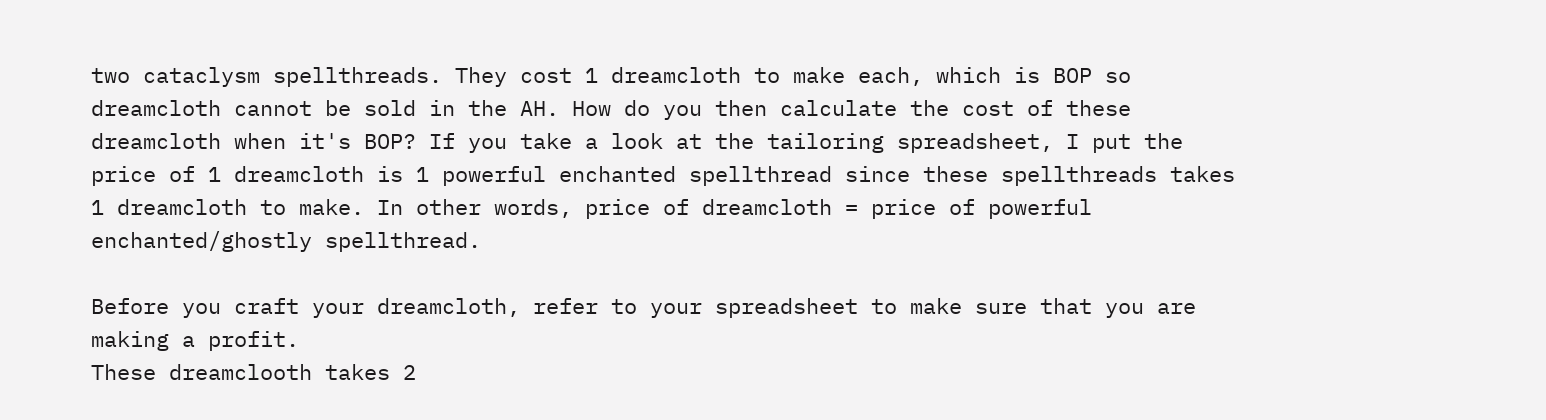two cataclysm spellthreads. They cost 1 dreamcloth to make each, which is BOP so dreamcloth cannot be sold in the AH. How do you then calculate the cost of these dreamcloth when it's BOP? If you take a look at the tailoring spreadsheet, I put the price of 1 dreamcloth is 1 powerful enchanted spellthread since these spellthreads takes 1 dreamcloth to make. In other words, price of dreamcloth = price of powerful enchanted/ghostly spellthread.

Before you craft your dreamcloth, refer to your spreadsheet to make sure that you are making a profit.
These dreamclooth takes 2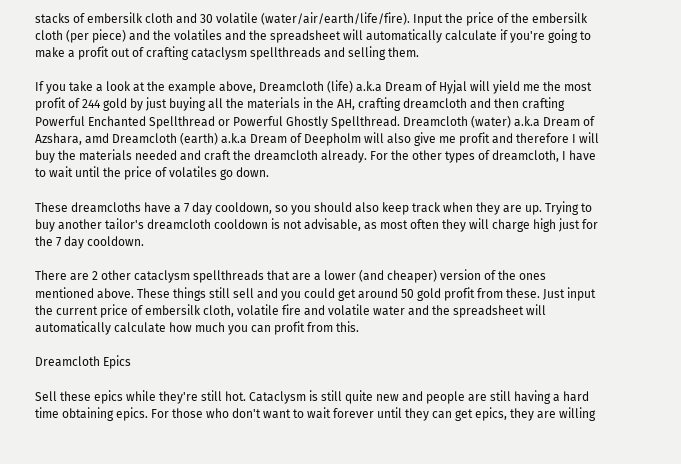stacks of embersilk cloth and 30 volatile (water/air/earth/life/fire). Input the price of the embersilk cloth (per piece) and the volatiles and the spreadsheet will automatically calculate if you're going to make a profit out of crafting cataclysm spellthreads and selling them.

If you take a look at the example above, Dreamcloth (life) a.k.a Dream of Hyjal will yield me the most profit of 244 gold by just buying all the materials in the AH, crafting dreamcloth and then crafting Powerful Enchanted Spellthread or Powerful Ghostly Spellthread. Dreamcloth (water) a.k.a Dream of Azshara, amd Dreamcloth (earth) a.k.a Dream of Deepholm will also give me profit and therefore I will buy the materials needed and craft the dreamcloth already. For the other types of dreamcloth, I have to wait until the price of volatiles go down.

These dreamcloths have a 7 day cooldown, so you should also keep track when they are up. Trying to buy another tailor's dreamcloth cooldown is not advisable, as most often they will charge high just for the 7 day cooldown.

There are 2 other cataclysm spellthreads that are a lower (and cheaper) version of the ones mentioned above. These things still sell and you could get around 50 gold profit from these. Just input the current price of embersilk cloth, volatile fire and volatile water and the spreadsheet will automatically calculate how much you can profit from this.

Dreamcloth Epics

Sell these epics while they're still hot. Cataclysm is still quite new and people are still having a hard time obtaining epics. For those who don't want to wait forever until they can get epics, they are willing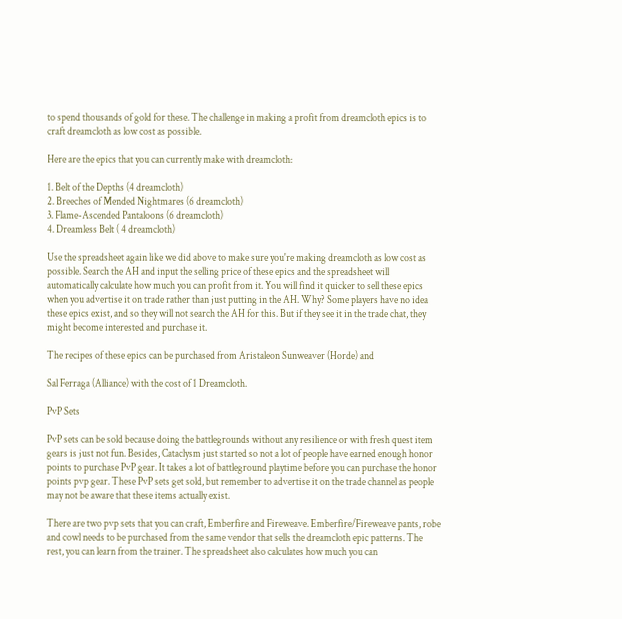to spend thousands of gold for these. The challenge in making a profit from dreamcloth epics is to craft dreamcloth as low cost as possible.

Here are the epics that you can currently make with dreamcloth:

1. Belt of the Depths (4 dreamcloth)
2. Breeches of Mended Nightmares (6 dreamcloth)
3. Flame-Ascended Pantaloons (6 dreamcloth)
4. Dreamless Belt ( 4 dreamcloth)

Use the spreadsheet again like we did above to make sure you're making dreamcloth as low cost as possible. Search the AH and input the selling price of these epics and the spreadsheet will automatically calculate how much you can profit from it. You will find it quicker to sell these epics when you advertise it on trade rather than just putting in the AH. Why? Some players have no idea these epics exist, and so they will not search the AH for this. But if they see it in the trade chat, they might become interested and purchase it.

The recipes of these epics can be purchased from Aristaleon Sunweaver (Horde) and

Sal Ferraga (Alliance) with the cost of 1 Dreamcloth.

PvP Sets

PvP sets can be sold because doing the battlegrounds without any resilience or with fresh quest item gears is just not fun. Besides, Cataclysm just started so not a lot of people have earned enough honor points to purchase PvP gear. It takes a lot of battleground playtime before you can purchase the honor points pvp gear. These PvP sets get sold, but remember to advertise it on the trade channel as people may not be aware that these items actually exist.

There are two pvp sets that you can craft, Emberfire and Fireweave. Emberfire/Fireweave pants, robe and cowl needs to be purchased from the same vendor that sells the dreamcloth epic patterns. The rest, you can learn from the trainer. The spreadsheet also calculates how much you can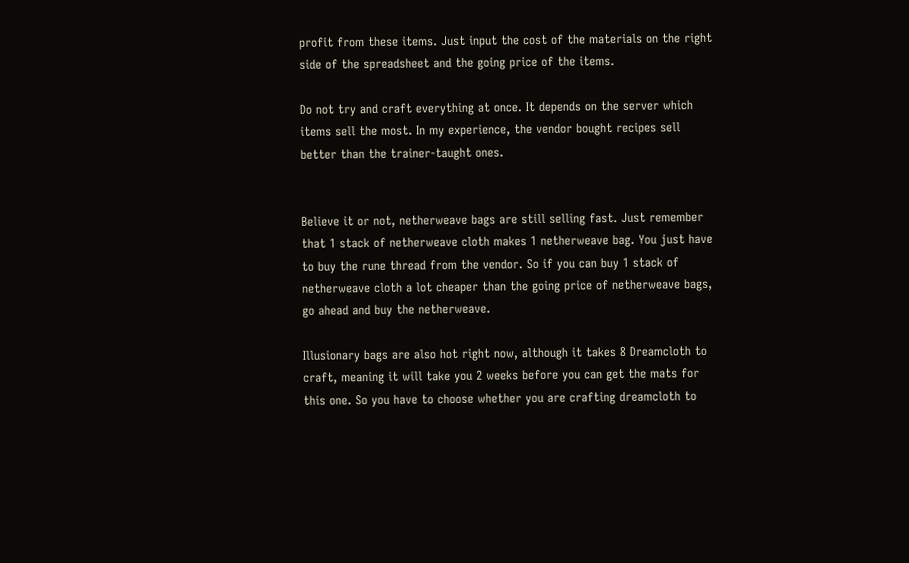profit from these items. Just input the cost of the materials on the right side of the spreadsheet and the going price of the items.

Do not try and craft everything at once. It depends on the server which items sell the most. In my experience, the vendor bought recipes sell better than the trainer-taught ones.


Believe it or not, netherweave bags are still selling fast. Just remember that 1 stack of netherweave cloth makes 1 netherweave bag. You just have to buy the rune thread from the vendor. So if you can buy 1 stack of netherweave cloth a lot cheaper than the going price of netherweave bags, go ahead and buy the netherweave.

Illusionary bags are also hot right now, although it takes 8 Dreamcloth to craft, meaning it will take you 2 weeks before you can get the mats for this one. So you have to choose whether you are crafting dreamcloth to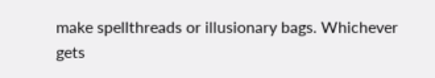make spellthreads or illusionary bags. Whichever gets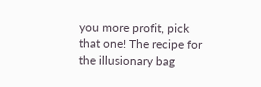you more profit, pick that one! The recipe for the illusionary bag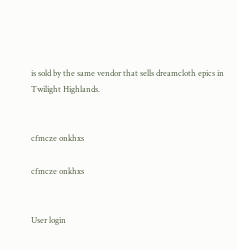is sold by the same vendor that sells dreamcloth epics in Twilight Highlands.


cfmcze onkhxs

cfmcze onkhxs


User login